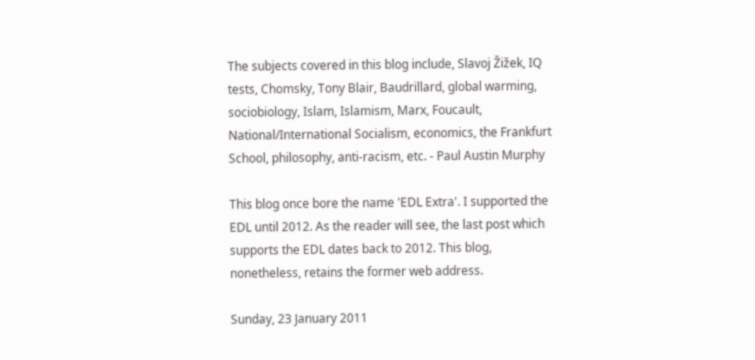The subjects covered in this blog include, Slavoj Žižek, IQ tests, Chomsky, Tony Blair, Baudrillard, global warming, sociobiology, Islam, Islamism, Marx, Foucault, National/International Socialism, economics, the Frankfurt School, philosophy, anti-racism, etc. - Paul Austin Murphy

This blog once bore the name 'EDL Extra'. I supported the EDL until 2012. As the reader will see, the last post which supports the EDL dates back to 2012. This blog, nonetheless, retains the former web address.

Sunday, 23 January 2011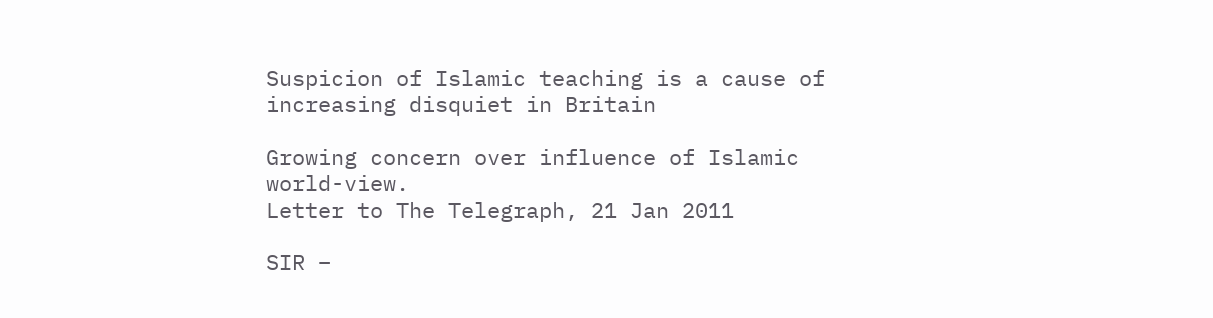Suspicion of Islamic teaching is a cause of increasing disquiet in Britain

Growing concern over influence of Islamic world-view.
Letter to The Telegraph, 21 Jan 2011

SIR –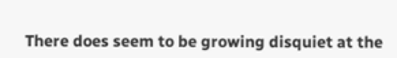There does seem to be growing disquiet at the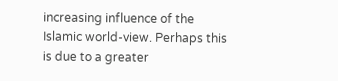increasing influence of the Islamic world-view. Perhaps this is due to a greater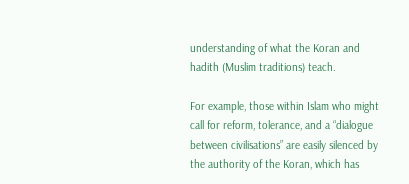understanding of what the Koran and hadith (Muslim traditions) teach.

For example, those within Islam who might call for reform, tolerance, and a “dialogue between civilisations” are easily silenced by the authority of the Koran, which has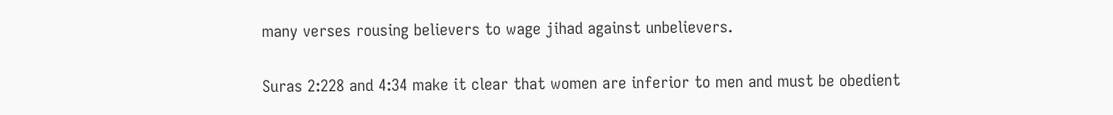many verses rousing believers to wage jihad against unbelievers.

Suras 2:228 and 4:34 make it clear that women are inferior to men and must be obedient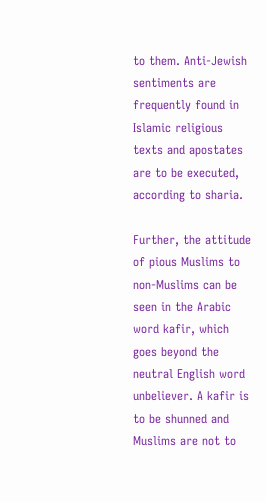to them. Anti-Jewish sentiments are frequently found in Islamic religious texts and apostates are to be executed, according to sharia.

Further, the attitude of pious Muslims to non-Muslims can be seen in the Arabic word kafir, which goes beyond the neutral English word unbeliever. A kafir is to be shunned and Muslims are not to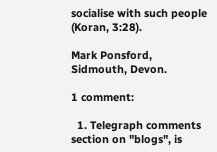socialise with such people (Koran, 3:28).

Mark Ponsford,
Sidmouth, Devon.

1 comment:

  1. Telegraph comments section on "blogs", is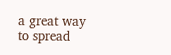a great way to spread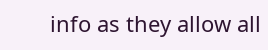info as they allow all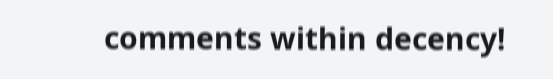comments within decency!